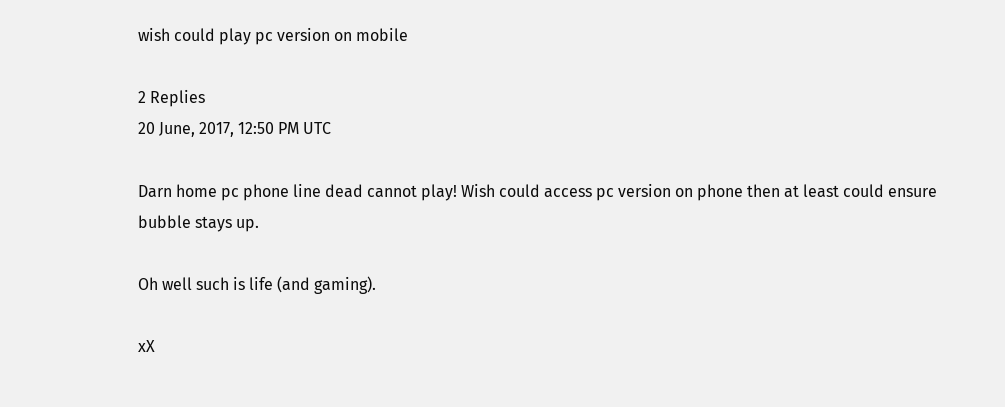wish could play pc version on mobile

2 Replies
20 June, 2017, 12:50 PM UTC

Darn home pc phone line dead cannot play! Wish could access pc version on phone then at least could ensure bubble stays up.

Oh well such is life (and gaming).

xX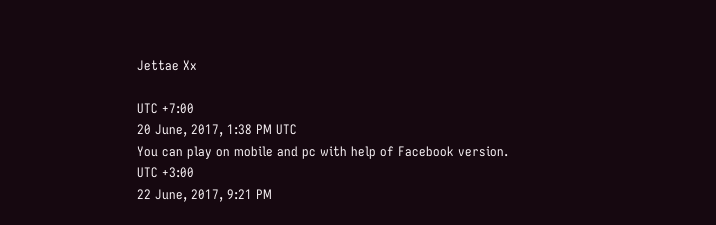Jettae Xx

UTC +7:00
20 June, 2017, 1:38 PM UTC
You can play on mobile and pc with help of Facebook version.
UTC +3:00
22 June, 2017, 9:21 PM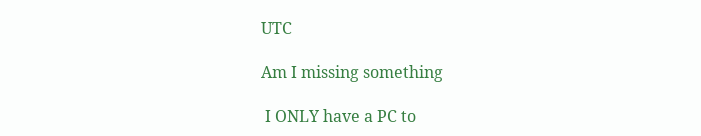UTC

Am I missing something

 I ONLY have a PC to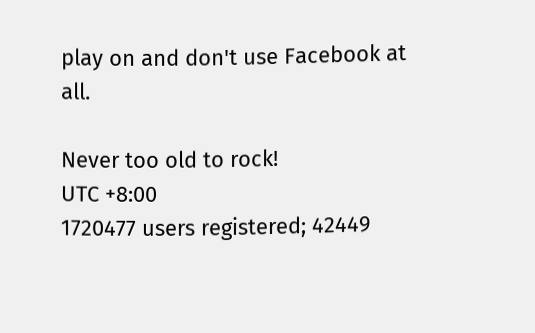play on and don't use Facebook at all.

Never too old to rock!
UTC +8:00
1720477 users registered; 42449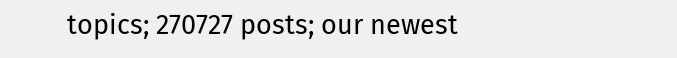topics; 270727 posts; our newest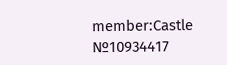member:Castle №10934417